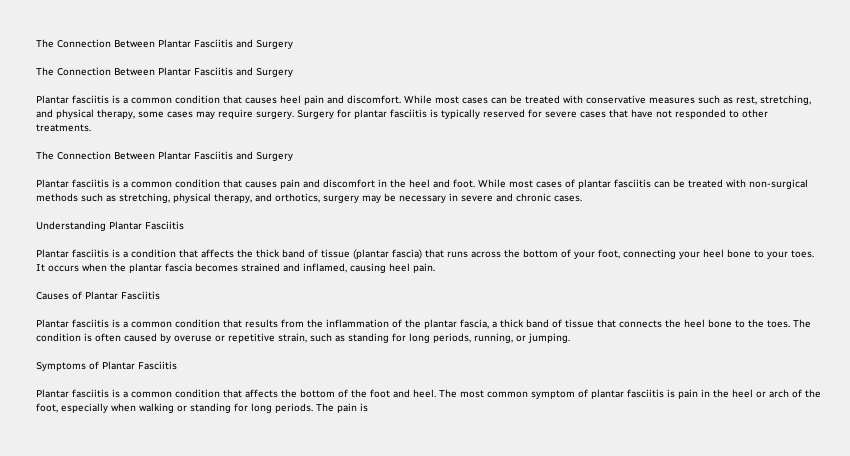The Connection Between Plantar Fasciitis and Surgery

The Connection Between Plantar Fasciitis and Surgery

Plantar fasciitis is a common condition that causes heel pain and discomfort. While most cases can be treated with conservative measures such as rest, stretching, and physical therapy, some cases may require surgery. Surgery for plantar fasciitis is typically reserved for severe cases that have not responded to other treatments.

The Connection Between Plantar Fasciitis and Surgery

Plantar fasciitis is a common condition that causes pain and discomfort in the heel and foot. While most cases of plantar fasciitis can be treated with non-surgical methods such as stretching, physical therapy, and orthotics, surgery may be necessary in severe and chronic cases.

Understanding Plantar Fasciitis

Plantar fasciitis is a condition that affects the thick band of tissue (plantar fascia) that runs across the bottom of your foot, connecting your heel bone to your toes. It occurs when the plantar fascia becomes strained and inflamed, causing heel pain.

Causes of Plantar Fasciitis

Plantar fasciitis is a common condition that results from the inflammation of the plantar fascia, a thick band of tissue that connects the heel bone to the toes. The condition is often caused by overuse or repetitive strain, such as standing for long periods, running, or jumping.

Symptoms of Plantar Fasciitis

Plantar fasciitis is a common condition that affects the bottom of the foot and heel. The most common symptom of plantar fasciitis is pain in the heel or arch of the foot, especially when walking or standing for long periods. The pain is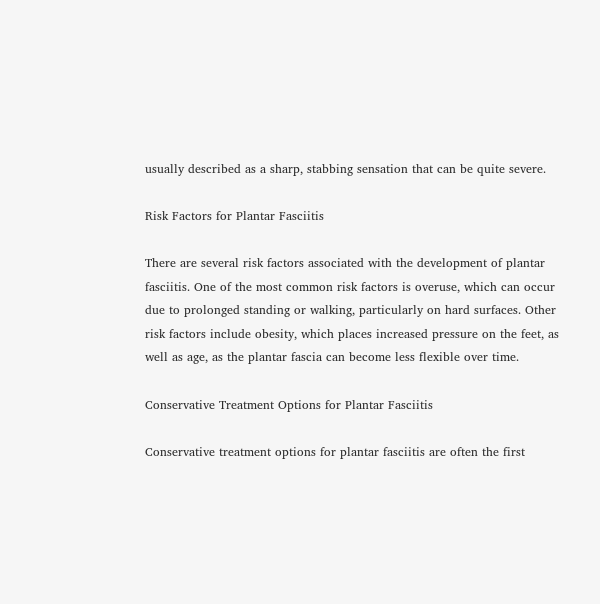usually described as a sharp, stabbing sensation that can be quite severe.

Risk Factors for Plantar Fasciitis

There are several risk factors associated with the development of plantar fasciitis. One of the most common risk factors is overuse, which can occur due to prolonged standing or walking, particularly on hard surfaces. Other risk factors include obesity, which places increased pressure on the feet, as well as age, as the plantar fascia can become less flexible over time.

Conservative Treatment Options for Plantar Fasciitis

Conservative treatment options for plantar fasciitis are often the first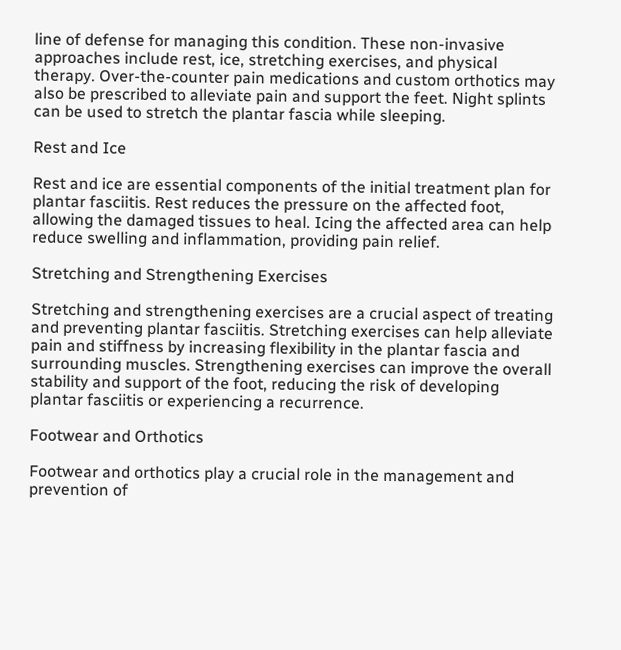line of defense for managing this condition. These non-invasive approaches include rest, ice, stretching exercises, and physical therapy. Over-the-counter pain medications and custom orthotics may also be prescribed to alleviate pain and support the feet. Night splints can be used to stretch the plantar fascia while sleeping.

Rest and Ice

Rest and ice are essential components of the initial treatment plan for plantar fasciitis. Rest reduces the pressure on the affected foot, allowing the damaged tissues to heal. Icing the affected area can help reduce swelling and inflammation, providing pain relief.

Stretching and Strengthening Exercises

Stretching and strengthening exercises are a crucial aspect of treating and preventing plantar fasciitis. Stretching exercises can help alleviate pain and stiffness by increasing flexibility in the plantar fascia and surrounding muscles. Strengthening exercises can improve the overall stability and support of the foot, reducing the risk of developing plantar fasciitis or experiencing a recurrence.

Footwear and Orthotics

Footwear and orthotics play a crucial role in the management and prevention of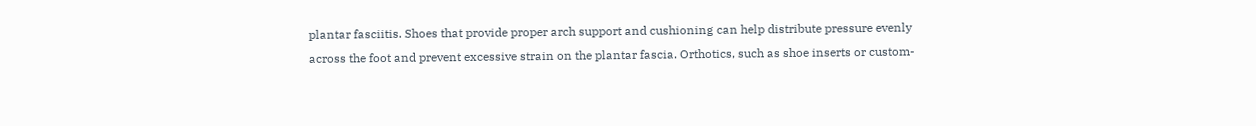plantar fasciitis. Shoes that provide proper arch support and cushioning can help distribute pressure evenly across the foot and prevent excessive strain on the plantar fascia. Orthotics, such as shoe inserts or custom-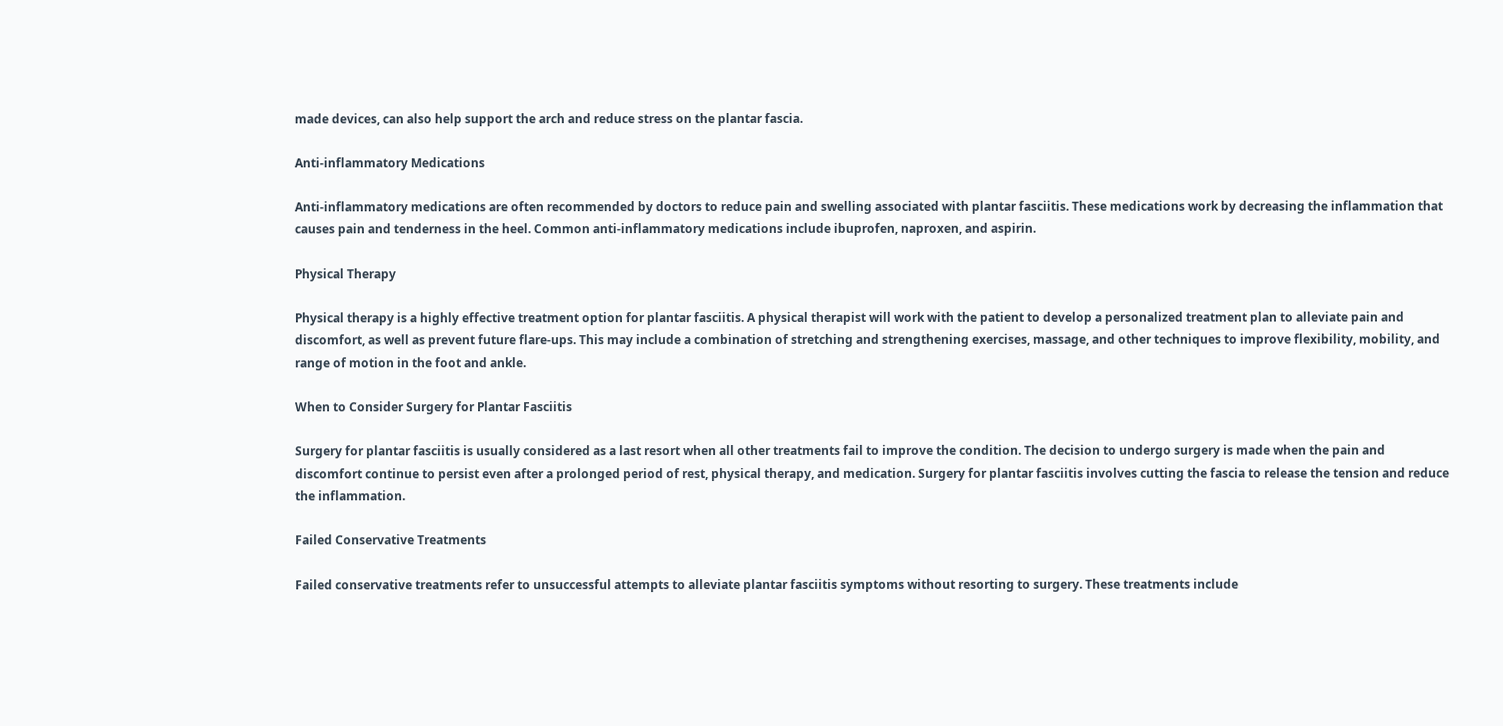made devices, can also help support the arch and reduce stress on the plantar fascia.

Anti-inflammatory Medications

Anti-inflammatory medications are often recommended by doctors to reduce pain and swelling associated with plantar fasciitis. These medications work by decreasing the inflammation that causes pain and tenderness in the heel. Common anti-inflammatory medications include ibuprofen, naproxen, and aspirin.

Physical Therapy

Physical therapy is a highly effective treatment option for plantar fasciitis. A physical therapist will work with the patient to develop a personalized treatment plan to alleviate pain and discomfort, as well as prevent future flare-ups. This may include a combination of stretching and strengthening exercises, massage, and other techniques to improve flexibility, mobility, and range of motion in the foot and ankle.

When to Consider Surgery for Plantar Fasciitis

Surgery for plantar fasciitis is usually considered as a last resort when all other treatments fail to improve the condition. The decision to undergo surgery is made when the pain and discomfort continue to persist even after a prolonged period of rest, physical therapy, and medication. Surgery for plantar fasciitis involves cutting the fascia to release the tension and reduce the inflammation.

Failed Conservative Treatments

Failed conservative treatments refer to unsuccessful attempts to alleviate plantar fasciitis symptoms without resorting to surgery. These treatments include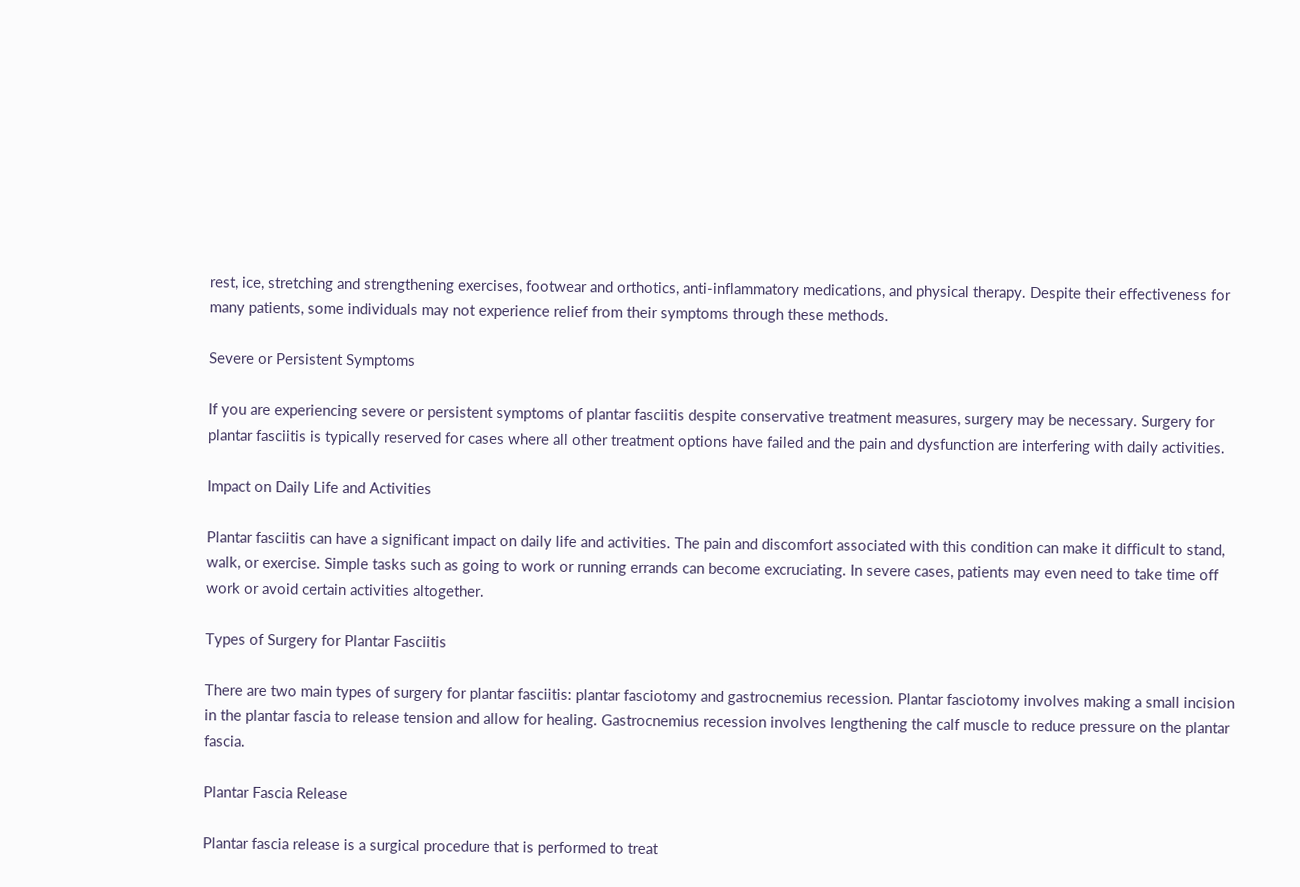rest, ice, stretching and strengthening exercises, footwear and orthotics, anti-inflammatory medications, and physical therapy. Despite their effectiveness for many patients, some individuals may not experience relief from their symptoms through these methods.

Severe or Persistent Symptoms

If you are experiencing severe or persistent symptoms of plantar fasciitis despite conservative treatment measures, surgery may be necessary. Surgery for plantar fasciitis is typically reserved for cases where all other treatment options have failed and the pain and dysfunction are interfering with daily activities.

Impact on Daily Life and Activities

Plantar fasciitis can have a significant impact on daily life and activities. The pain and discomfort associated with this condition can make it difficult to stand, walk, or exercise. Simple tasks such as going to work or running errands can become excruciating. In severe cases, patients may even need to take time off work or avoid certain activities altogether.

Types of Surgery for Plantar Fasciitis

There are two main types of surgery for plantar fasciitis: plantar fasciotomy and gastrocnemius recession. Plantar fasciotomy involves making a small incision in the plantar fascia to release tension and allow for healing. Gastrocnemius recession involves lengthening the calf muscle to reduce pressure on the plantar fascia.

Plantar Fascia Release

Plantar fascia release is a surgical procedure that is performed to treat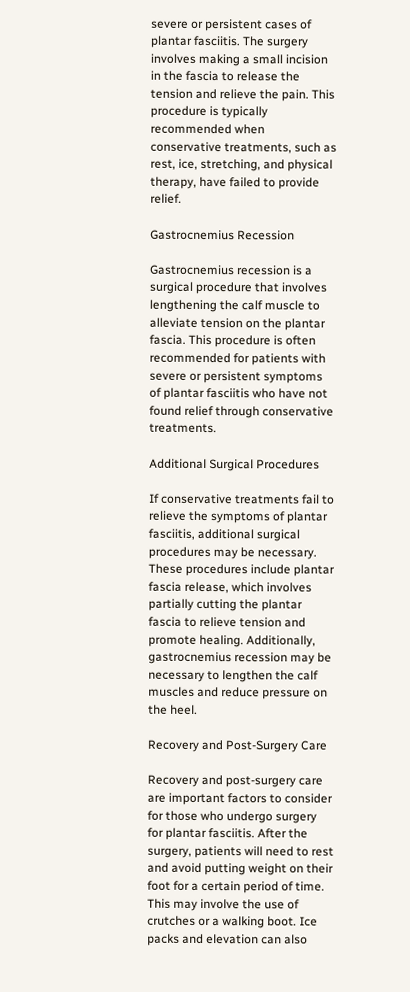severe or persistent cases of plantar fasciitis. The surgery involves making a small incision in the fascia to release the tension and relieve the pain. This procedure is typically recommended when conservative treatments, such as rest, ice, stretching, and physical therapy, have failed to provide relief.

Gastrocnemius Recession

Gastrocnemius recession is a surgical procedure that involves lengthening the calf muscle to alleviate tension on the plantar fascia. This procedure is often recommended for patients with severe or persistent symptoms of plantar fasciitis who have not found relief through conservative treatments.

Additional Surgical Procedures

If conservative treatments fail to relieve the symptoms of plantar fasciitis, additional surgical procedures may be necessary. These procedures include plantar fascia release, which involves partially cutting the plantar fascia to relieve tension and promote healing. Additionally, gastrocnemius recession may be necessary to lengthen the calf muscles and reduce pressure on the heel.

Recovery and Post-Surgery Care

Recovery and post-surgery care are important factors to consider for those who undergo surgery for plantar fasciitis. After the surgery, patients will need to rest and avoid putting weight on their foot for a certain period of time. This may involve the use of crutches or a walking boot. Ice packs and elevation can also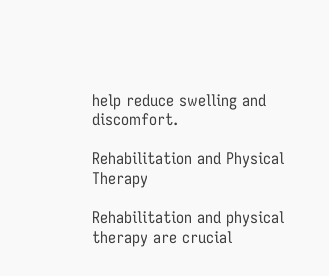help reduce swelling and discomfort.

Rehabilitation and Physical Therapy

Rehabilitation and physical therapy are crucial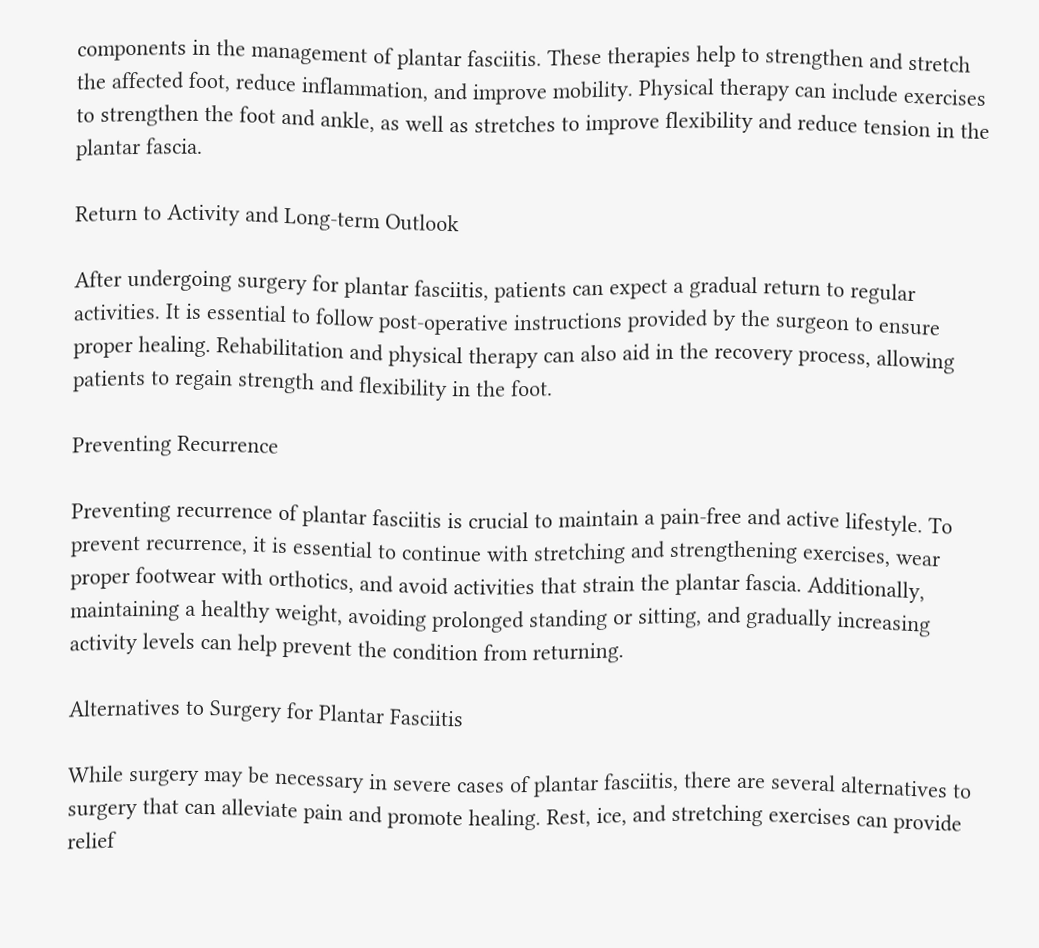components in the management of plantar fasciitis. These therapies help to strengthen and stretch the affected foot, reduce inflammation, and improve mobility. Physical therapy can include exercises to strengthen the foot and ankle, as well as stretches to improve flexibility and reduce tension in the plantar fascia.

Return to Activity and Long-term Outlook

After undergoing surgery for plantar fasciitis, patients can expect a gradual return to regular activities. It is essential to follow post-operative instructions provided by the surgeon to ensure proper healing. Rehabilitation and physical therapy can also aid in the recovery process, allowing patients to regain strength and flexibility in the foot.

Preventing Recurrence

Preventing recurrence of plantar fasciitis is crucial to maintain a pain-free and active lifestyle. To prevent recurrence, it is essential to continue with stretching and strengthening exercises, wear proper footwear with orthotics, and avoid activities that strain the plantar fascia. Additionally, maintaining a healthy weight, avoiding prolonged standing or sitting, and gradually increasing activity levels can help prevent the condition from returning.

Alternatives to Surgery for Plantar Fasciitis

While surgery may be necessary in severe cases of plantar fasciitis, there are several alternatives to surgery that can alleviate pain and promote healing. Rest, ice, and stretching exercises can provide relief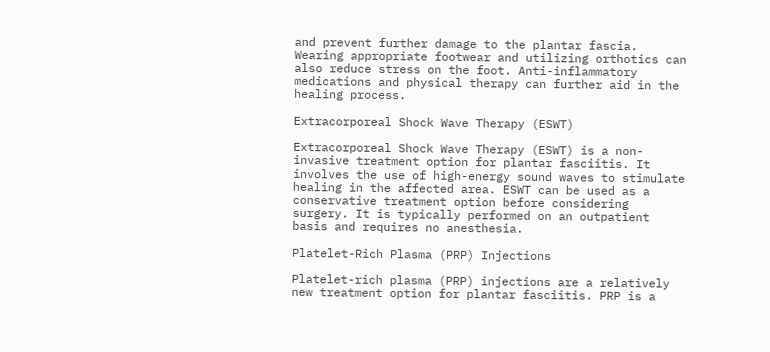and prevent further damage to the plantar fascia. Wearing appropriate footwear and utilizing orthotics can also reduce stress on the foot. Anti-inflammatory medications and physical therapy can further aid in the healing process.

Extracorporeal Shock Wave Therapy (ESWT)

Extracorporeal Shock Wave Therapy (ESWT) is a non-invasive treatment option for plantar fasciitis. It involves the use of high-energy sound waves to stimulate healing in the affected area. ESWT can be used as a conservative treatment option before considering surgery. It is typically performed on an outpatient basis and requires no anesthesia.

Platelet-Rich Plasma (PRP) Injections

Platelet-rich plasma (PRP) injections are a relatively new treatment option for plantar fasciitis. PRP is a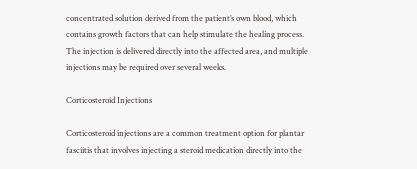concentrated solution derived from the patient’s own blood, which contains growth factors that can help stimulate the healing process. The injection is delivered directly into the affected area, and multiple injections may be required over several weeks.

Corticosteroid Injections

Corticosteroid injections are a common treatment option for plantar fasciitis that involves injecting a steroid medication directly into the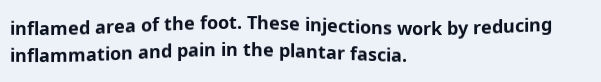inflamed area of the foot. These injections work by reducing inflammation and pain in the plantar fascia.